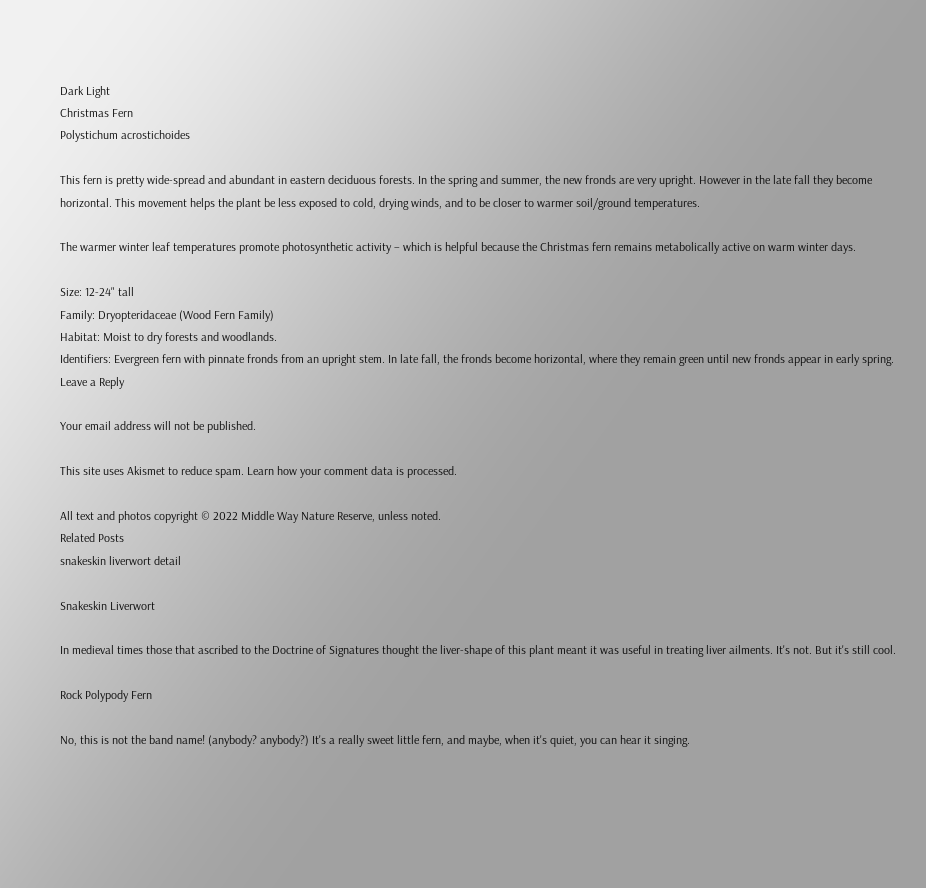Dark Light
Christmas Fern
Polystichum acrostichoides

This fern is pretty wide-spread and abundant in eastern deciduous forests. In the spring and summer, the new fronds are very upright. However in the late fall they become horizontal. This movement helps the plant be less exposed to cold, drying winds, and to be closer to warmer soil/ground temperatures.

The warmer winter leaf temperatures promote photosynthetic activity – which is helpful because the Christmas fern remains metabolically active on warm winter days.

Size: 12-24" tall
Family: Dryopteridaceae (Wood Fern Family)
Habitat: Moist to dry forests and woodlands.
Identifiers: Evergreen fern with pinnate fronds from an upright stem. In late fall, the fronds become horizontal, where they remain green until new fronds appear in early spring.
Leave a Reply

Your email address will not be published.

This site uses Akismet to reduce spam. Learn how your comment data is processed.

All text and photos copyright © 2022 Middle Way Nature Reserve, unless noted.
Related Posts
snakeskin liverwort detail

Snakeskin Liverwort

In medieval times those that ascribed to the Doctrine of Signatures thought the liver-shape of this plant meant it was useful in treating liver ailments. It's not. But it's still cool.

Rock Polypody Fern

No, this is not the band name! (anybody? anybody?) It's a really sweet little fern, and maybe, when it's quiet, you can hear it singing.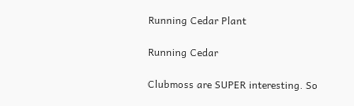Running Cedar Plant

Running Cedar

Clubmoss are SUPER interesting. So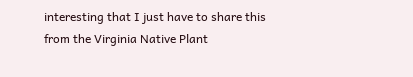interesting that I just have to share this from the Virginia Native Plant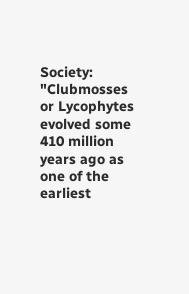Society: "Clubmosses or Lycophytes evolved some 410 million years ago as one of the earliest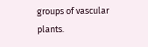groups of vascular plants.